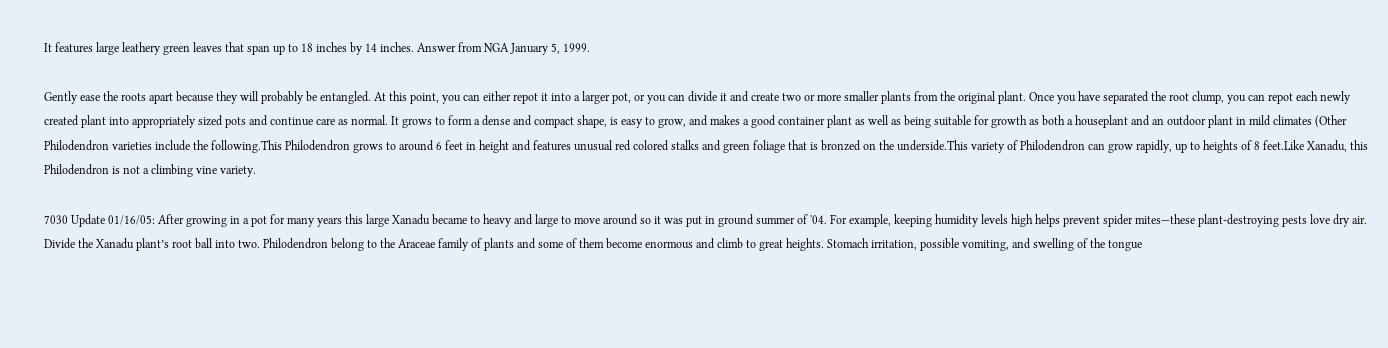It features large leathery green leaves that span up to 18 inches by 14 inches. Answer from NGA January 5, 1999.

Gently ease the roots apart because they will probably be entangled. At this point, you can either repot it into a larger pot, or you can divide it and create two or more smaller plants from the original plant. Once you have separated the root clump, you can repot each newly created plant into appropriately sized pots and continue care as normal. It grows to form a dense and compact shape, is easy to grow, and makes a good container plant as well as being suitable for growth as both a houseplant and an outdoor plant in mild climates (Other Philodendron varieties include the following.This Philodendron grows to around 6 feet in height and features unusual red colored stalks and green foliage that is bronzed on the underside.This variety of Philodendron can grow rapidly, up to heights of 8 feet.Like Xanadu, this Philodendron is not a climbing vine variety.

7030 Update 01/16/05: After growing in a pot for many years this large Xanadu became to heavy and large to move around so it was put in ground summer of '04. For example, keeping humidity levels high helps prevent spider mites—these plant-destroying pests love dry air. Divide the Xanadu plant’s root ball into two. Philodendron belong to the Araceae family of plants and some of them become enormous and climb to great heights. Stomach irritation, possible vomiting, and swelling of the tongue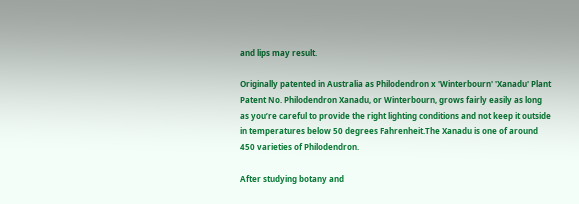and lips may result.

Originally patented in Australia as Philodendron x 'Winterbourn' 'Xanadu' Plant Patent No. Philodendron Xanadu, or Winterbourn, grows fairly easily as long as you’re careful to provide the right lighting conditions and not keep it outside in temperatures below 50 degrees Fahrenheit.The Xanadu is one of around 450 varieties of Philodendron.

After studying botany and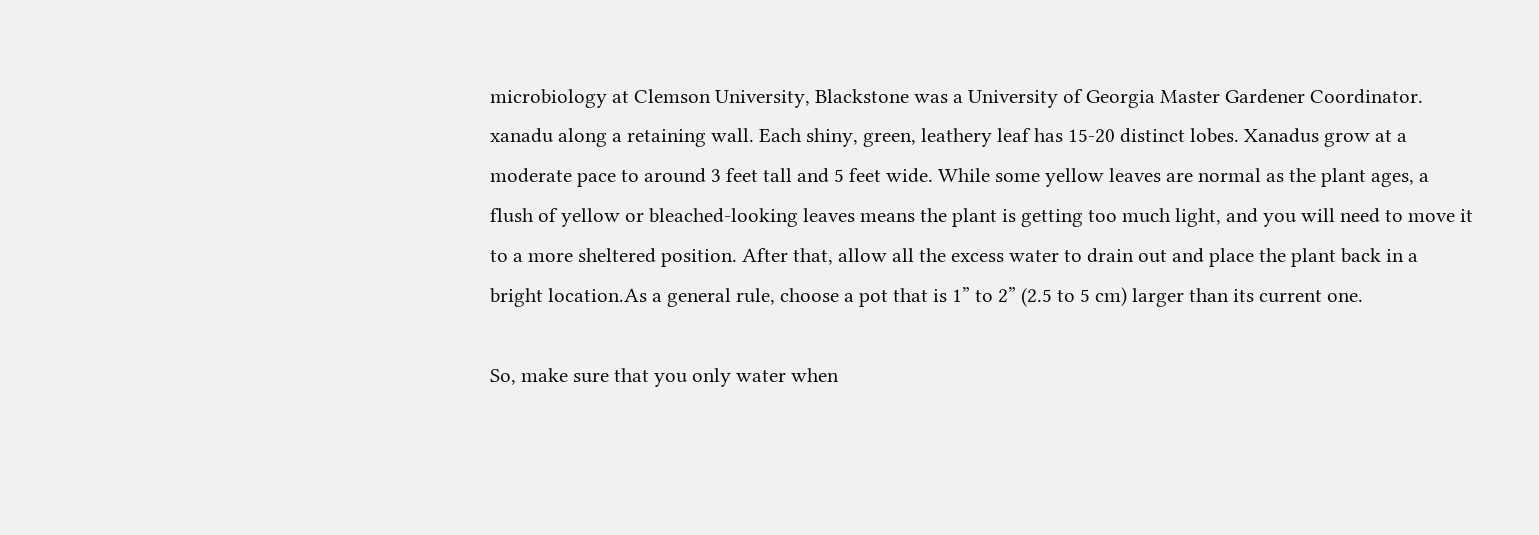microbiology at Clemson University, Blackstone was a University of Georgia Master Gardener Coordinator. xanadu along a retaining wall. Each shiny, green, leathery leaf has 15-20 distinct lobes. Xanadus grow at a moderate pace to around 3 feet tall and 5 feet wide. While some yellow leaves are normal as the plant ages, a flush of yellow or bleached-looking leaves means the plant is getting too much light, and you will need to move it to a more sheltered position. After that, allow all the excess water to drain out and place the plant back in a bright location.As a general rule, choose a pot that is 1” to 2” (2.5 to 5 cm) larger than its current one.

So, make sure that you only water when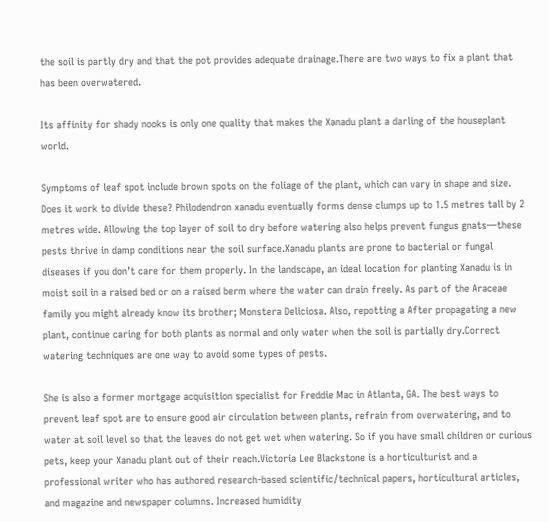the soil is partly dry and that the pot provides adequate drainage.There are two ways to fix a plant that has been overwatered.

Its affinity for shady nooks is only one quality that makes the Xanadu plant a darling of the houseplant world.

Symptoms of leaf spot include brown spots on the foliage of the plant, which can vary in shape and size. Does it work to divide these? Philodendron xanadu eventually forms dense clumps up to 1.5 metres tall by 2 metres wide. Allowing the top layer of soil to dry before watering also helps prevent fungus gnats—these pests thrive in damp conditions near the soil surface.Xanadu plants are prone to bacterial or fungal diseases if you don’t care for them properly. In the landscape, an ideal location for planting Xanadu is in moist soil in a raised bed or on a raised berm where the water can drain freely. As part of the Araceae family you might already know its brother; Monstera Deliciosa. Also, repotting a After propagating a new plant, continue caring for both plants as normal and only water when the soil is partially dry.Correct watering techniques are one way to avoid some types of pests.

She is also a former mortgage acquisition specialist for Freddie Mac in Atlanta, GA. The best ways to prevent leaf spot are to ensure good air circulation between plants, refrain from overwatering, and to water at soil level so that the leaves do not get wet when watering. So if you have small children or curious pets, keep your Xanadu plant out of their reach.Victoria Lee Blackstone is a horticulturist and a professional writer who has authored research-based scientific/technical papers, horticultural articles, and magazine and newspaper columns. Increased humidity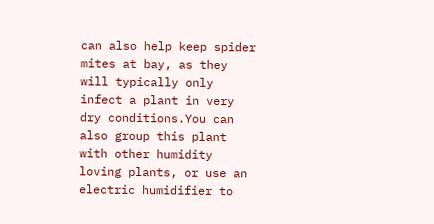can also help keep spider mites at bay, as they will typically only infect a plant in very dry conditions.You can also group this plant with other humidity loving plants, or use an electric humidifier to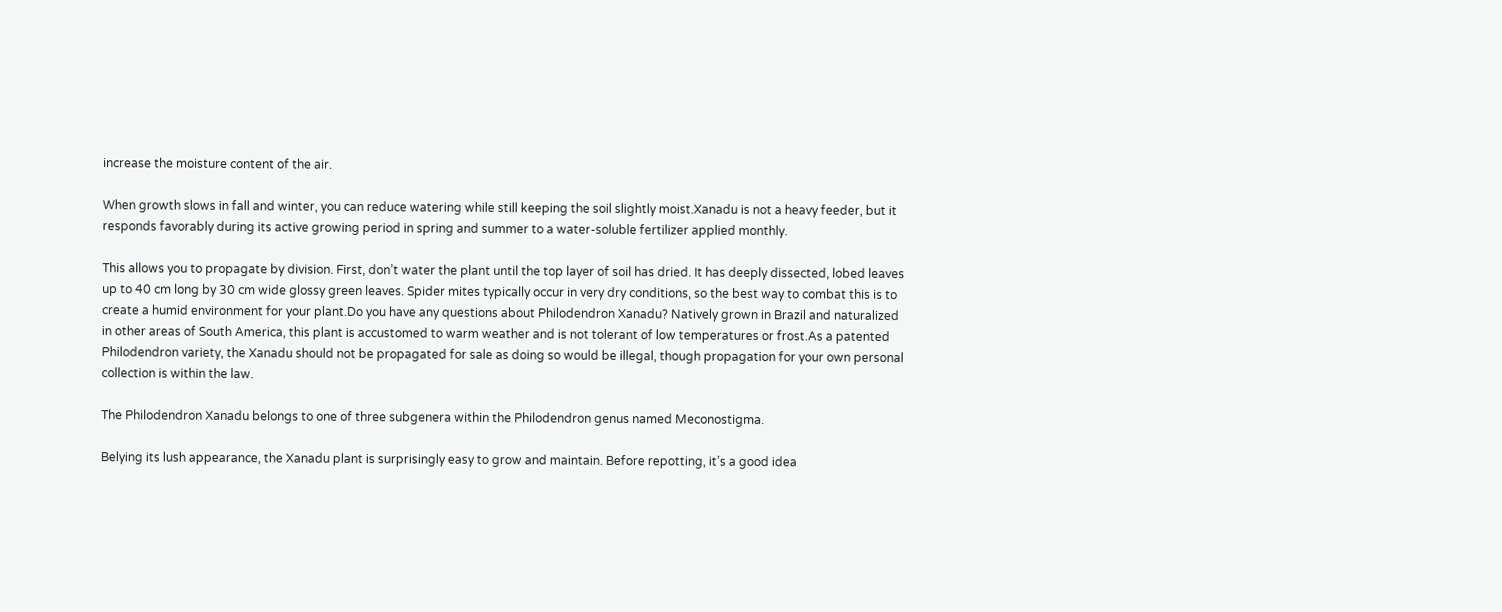increase the moisture content of the air.

When growth slows in fall and winter, you can reduce watering while still keeping the soil slightly moist.Xanadu is not a heavy feeder, but it responds favorably during its active growing period in spring and summer to a water-soluble fertilizer applied monthly.

This allows you to propagate by division. First, don’t water the plant until the top layer of soil has dried. It has deeply dissected, lobed leaves up to 40 cm long by 30 cm wide glossy green leaves. Spider mites typically occur in very dry conditions, so the best way to combat this is to create a humid environment for your plant.Do you have any questions about Philodendron Xanadu? Natively grown in Brazil and naturalized in other areas of South America, this plant is accustomed to warm weather and is not tolerant of low temperatures or frost.As a patented Philodendron variety, the Xanadu should not be propagated for sale as doing so would be illegal, though propagation for your own personal collection is within the law.

The Philodendron Xanadu belongs to one of three subgenera within the Philodendron genus named Meconostigma.

Belying its lush appearance, the Xanadu plant is surprisingly easy to grow and maintain. Before repotting, it’s a good idea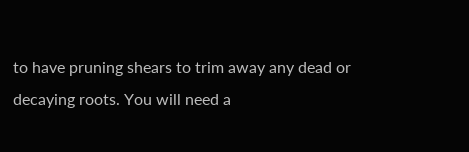to have pruning shears to trim away any dead or decaying roots. You will need a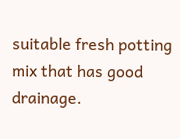suitable fresh potting mix that has good drainage.